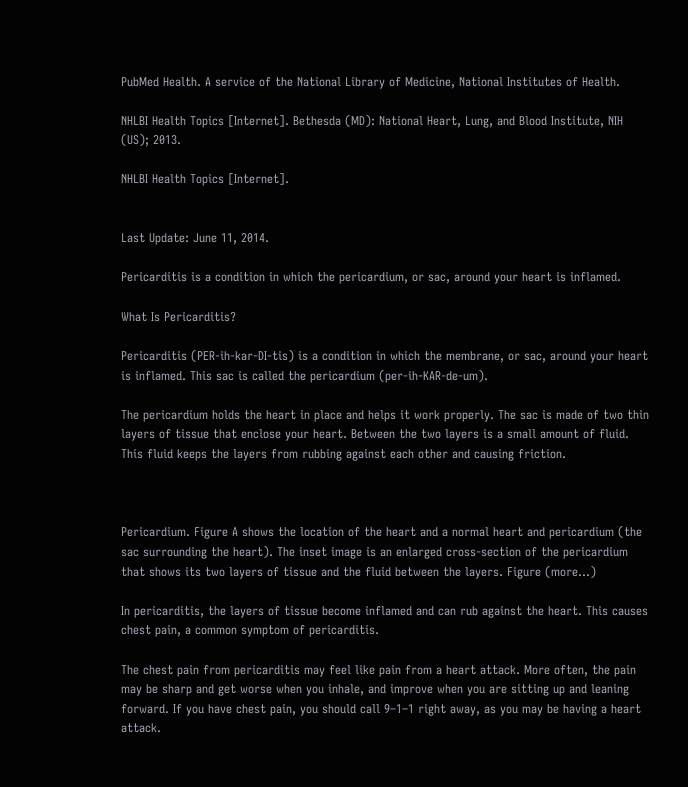PubMed Health. A service of the National Library of Medicine, National Institutes of Health.

NHLBI Health Topics [Internet]. Bethesda (MD): National Heart, Lung, and Blood Institute, NIH (US); 2013.

NHLBI Health Topics [Internet].


Last Update: June 11, 2014.

Pericarditis is a condition in which the pericardium, or sac, around your heart is inflamed.

What Is Pericarditis?

Pericarditis (PER-ih-kar-DI-tis) is a condition in which the membrane, or sac, around your heart is inflamed. This sac is called the pericardium (per-ih-KAR-de-um).

The pericardium holds the heart in place and helps it work properly. The sac is made of two thin layers of tissue that enclose your heart. Between the two layers is a small amount of fluid. This fluid keeps the layers from rubbing against each other and causing friction.



Pericardium. Figure A shows the location of the heart and a normal heart and pericardium (the sac surrounding the heart). The inset image is an enlarged cross-section of the pericardium that shows its two layers of tissue and the fluid between the layers. Figure (more...)

In pericarditis, the layers of tissue become inflamed and can rub against the heart. This causes chest pain, a common symptom of pericarditis.

The chest pain from pericarditis may feel like pain from a heart attack. More often, the pain may be sharp and get worse when you inhale, and improve when you are sitting up and leaning forward. If you have chest pain, you should call 9–1–1 right away, as you may be having a heart attack.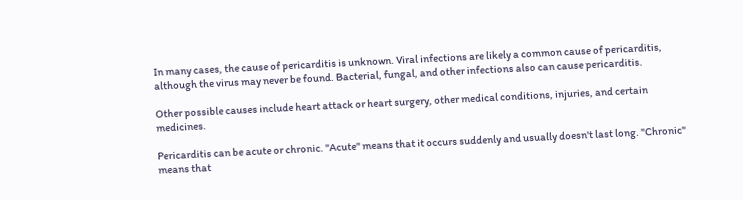In many cases, the cause of pericarditis is unknown. Viral infections are likely a common cause of pericarditis, although the virus may never be found. Bacterial, fungal, and other infections also can cause pericarditis.

Other possible causes include heart attack or heart surgery, other medical conditions, injuries, and certain medicines.

Pericarditis can be acute or chronic. "Acute" means that it occurs suddenly and usually doesn't last long. "Chronic" means that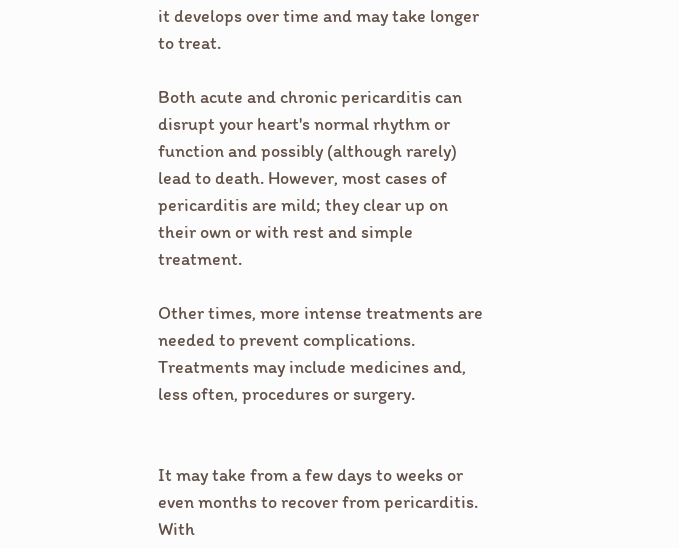it develops over time and may take longer to treat.

Both acute and chronic pericarditis can disrupt your heart's normal rhythm or function and possibly (although rarely) lead to death. However, most cases of pericarditis are mild; they clear up on their own or with rest and simple treatment.

Other times, more intense treatments are needed to prevent complications. Treatments may include medicines and, less often, procedures or surgery.


It may take from a few days to weeks or even months to recover from pericarditis. With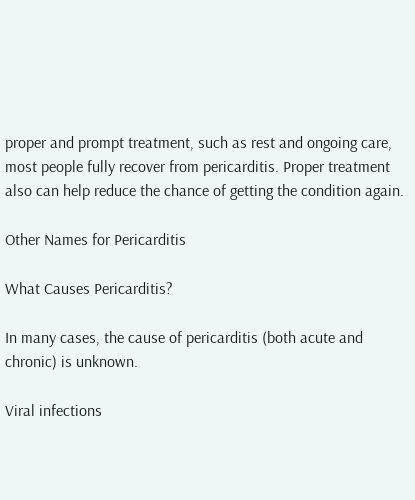proper and prompt treatment, such as rest and ongoing care, most people fully recover from pericarditis. Proper treatment also can help reduce the chance of getting the condition again.

Other Names for Pericarditis

What Causes Pericarditis?

In many cases, the cause of pericarditis (both acute and chronic) is unknown.

Viral infections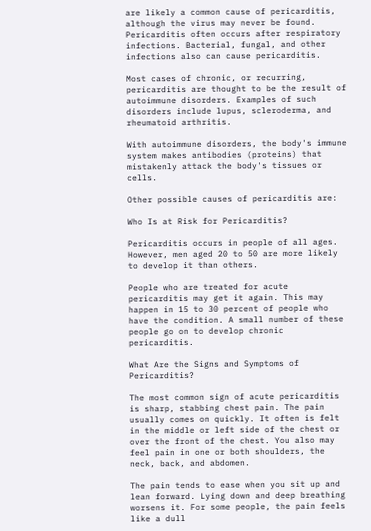are likely a common cause of pericarditis, although the virus may never be found. Pericarditis often occurs after respiratory infections. Bacterial, fungal, and other infections also can cause pericarditis.

Most cases of chronic, or recurring, pericarditis are thought to be the result of autoimmune disorders. Examples of such disorders include lupus, scleroderma, and rheumatoid arthritis.

With autoimmune disorders, the body's immune system makes antibodies (proteins) that mistakenly attack the body's tissues or cells.

Other possible causes of pericarditis are:

Who Is at Risk for Pericarditis?

Pericarditis occurs in people of all ages. However, men aged 20 to 50 are more likely to develop it than others.

People who are treated for acute pericarditis may get it again. This may happen in 15 to 30 percent of people who have the condition. A small number of these people go on to develop chronic pericarditis.

What Are the Signs and Symptoms of Pericarditis?

The most common sign of acute pericarditis is sharp, stabbing chest pain. The pain usually comes on quickly. It often is felt in the middle or left side of the chest or over the front of the chest. You also may feel pain in one or both shoulders, the neck, back, and abdomen.

The pain tends to ease when you sit up and lean forward. Lying down and deep breathing worsens it. For some people, the pain feels like a dull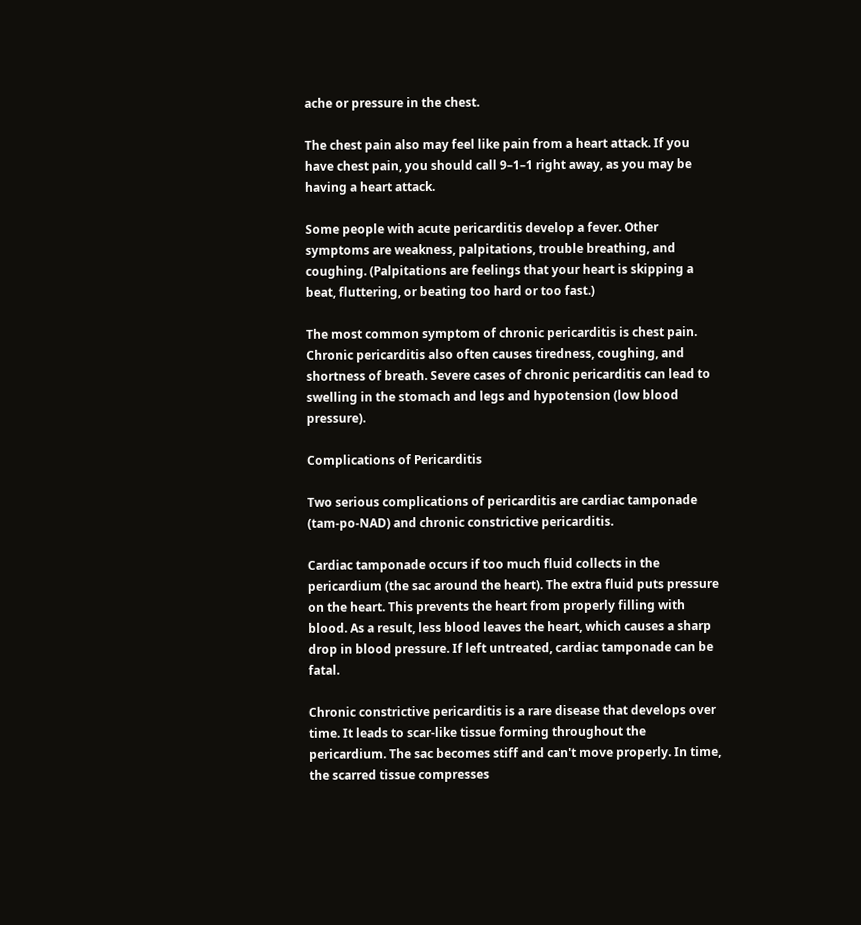ache or pressure in the chest.

The chest pain also may feel like pain from a heart attack. If you have chest pain, you should call 9–1–1 right away, as you may be having a heart attack.

Some people with acute pericarditis develop a fever. Other symptoms are weakness, palpitations, trouble breathing, and coughing. (Palpitations are feelings that your heart is skipping a beat, fluttering, or beating too hard or too fast.)

The most common symptom of chronic pericarditis is chest pain. Chronic pericarditis also often causes tiredness, coughing, and shortness of breath. Severe cases of chronic pericarditis can lead to swelling in the stomach and legs and hypotension (low blood pressure).

Complications of Pericarditis

Two serious complications of pericarditis are cardiac tamponade (tam-po-NAD) and chronic constrictive pericarditis.

Cardiac tamponade occurs if too much fluid collects in the pericardium (the sac around the heart). The extra fluid puts pressure on the heart. This prevents the heart from properly filling with blood. As a result, less blood leaves the heart, which causes a sharp drop in blood pressure. If left untreated, cardiac tamponade can be fatal.

Chronic constrictive pericarditis is a rare disease that develops over time. It leads to scar-like tissue forming throughout the pericardium. The sac becomes stiff and can't move properly. In time, the scarred tissue compresses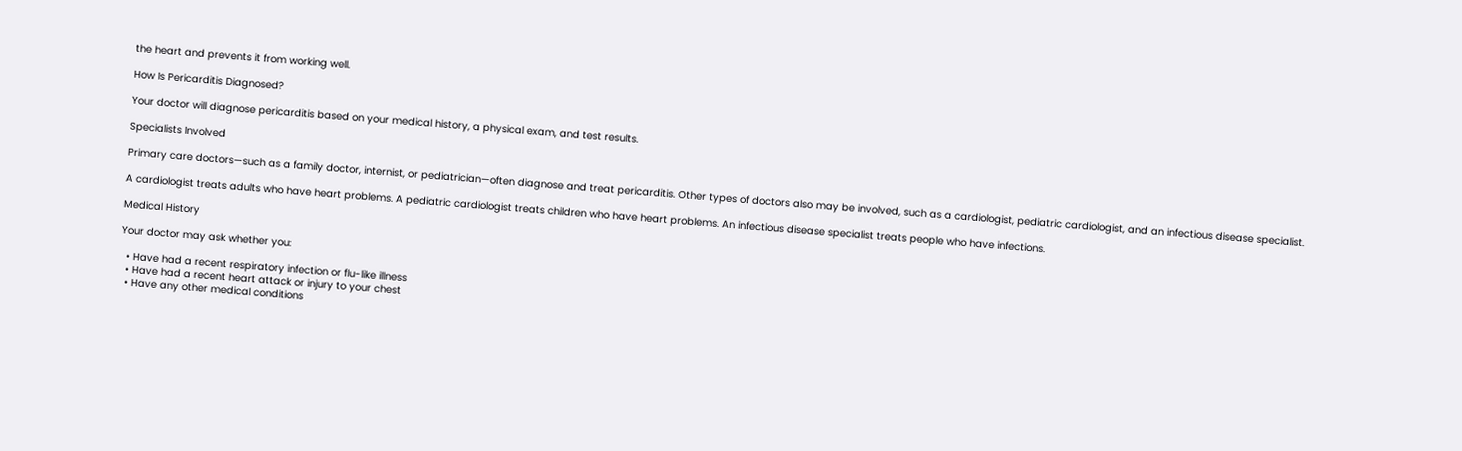the heart and prevents it from working well.

How Is Pericarditis Diagnosed?

Your doctor will diagnose pericarditis based on your medical history, a physical exam, and test results.

Specialists Involved

Primary care doctors—such as a family doctor, internist, or pediatrician—often diagnose and treat pericarditis. Other types of doctors also may be involved, such as a cardiologist, pediatric cardiologist, and an infectious disease specialist.

A cardiologist treats adults who have heart problems. A pediatric cardiologist treats children who have heart problems. An infectious disease specialist treats people who have infections.

Medical History

Your doctor may ask whether you:

  • Have had a recent respiratory infection or flu-like illness
  • Have had a recent heart attack or injury to your chest
  • Have any other medical conditions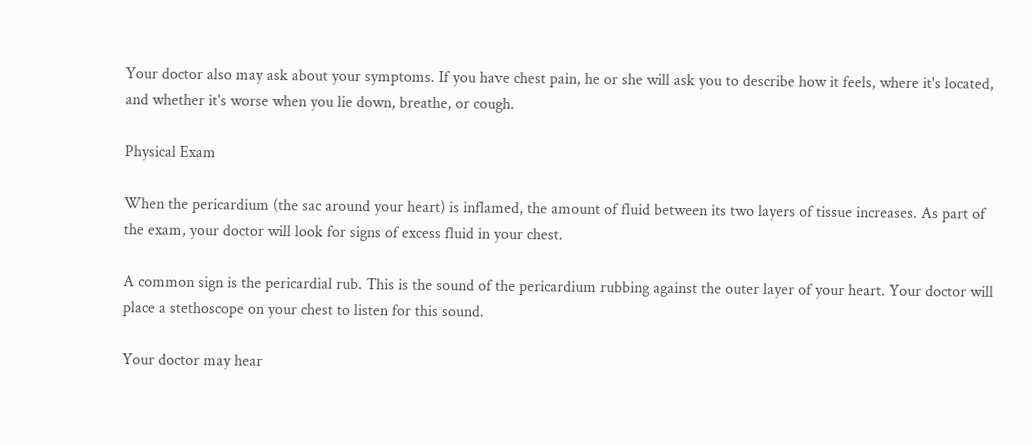Your doctor also may ask about your symptoms. If you have chest pain, he or she will ask you to describe how it feels, where it's located, and whether it's worse when you lie down, breathe, or cough.

Physical Exam

When the pericardium (the sac around your heart) is inflamed, the amount of fluid between its two layers of tissue increases. As part of the exam, your doctor will look for signs of excess fluid in your chest.

A common sign is the pericardial rub. This is the sound of the pericardium rubbing against the outer layer of your heart. Your doctor will place a stethoscope on your chest to listen for this sound.

Your doctor may hear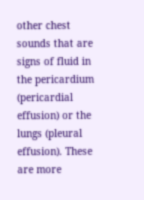other chest sounds that are signs of fluid in the pericardium (pericardial effusion) or the lungs (pleural effusion). These are more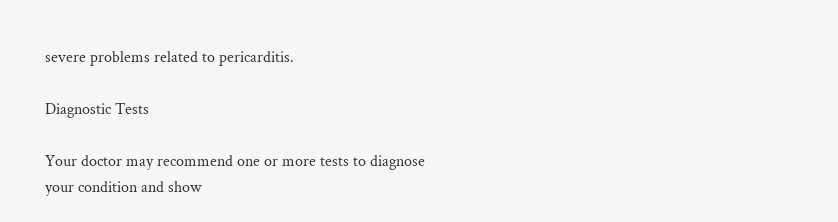severe problems related to pericarditis.

Diagnostic Tests

Your doctor may recommend one or more tests to diagnose your condition and show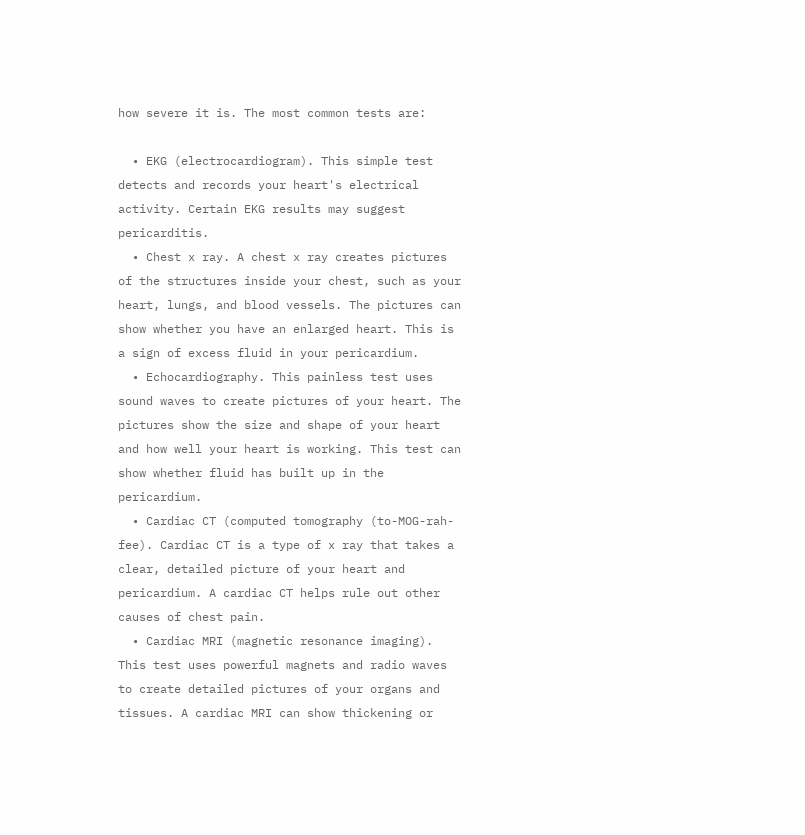how severe it is. The most common tests are:

  • EKG (electrocardiogram). This simple test detects and records your heart's electrical activity. Certain EKG results may suggest pericarditis.
  • Chest x ray. A chest x ray creates pictures of the structures inside your chest, such as your heart, lungs, and blood vessels. The pictures can show whether you have an enlarged heart. This is a sign of excess fluid in your pericardium.
  • Echocardiography. This painless test uses sound waves to create pictures of your heart. The pictures show the size and shape of your heart and how well your heart is working. This test can show whether fluid has built up in the pericardium.
  • Cardiac CT (computed tomography (to-MOG-rah-fee). Cardiac CT is a type of x ray that takes a clear, detailed picture of your heart and pericardium. A cardiac CT helps rule out other causes of chest pain.
  • Cardiac MRI (magnetic resonance imaging). This test uses powerful magnets and radio waves to create detailed pictures of your organs and tissues. A cardiac MRI can show thickening or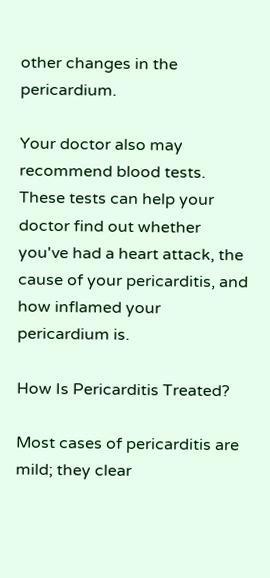other changes in the pericardium.

Your doctor also may recommend blood tests. These tests can help your doctor find out whether you've had a heart attack, the cause of your pericarditis, and how inflamed your pericardium is.

How Is Pericarditis Treated?

Most cases of pericarditis are mild; they clear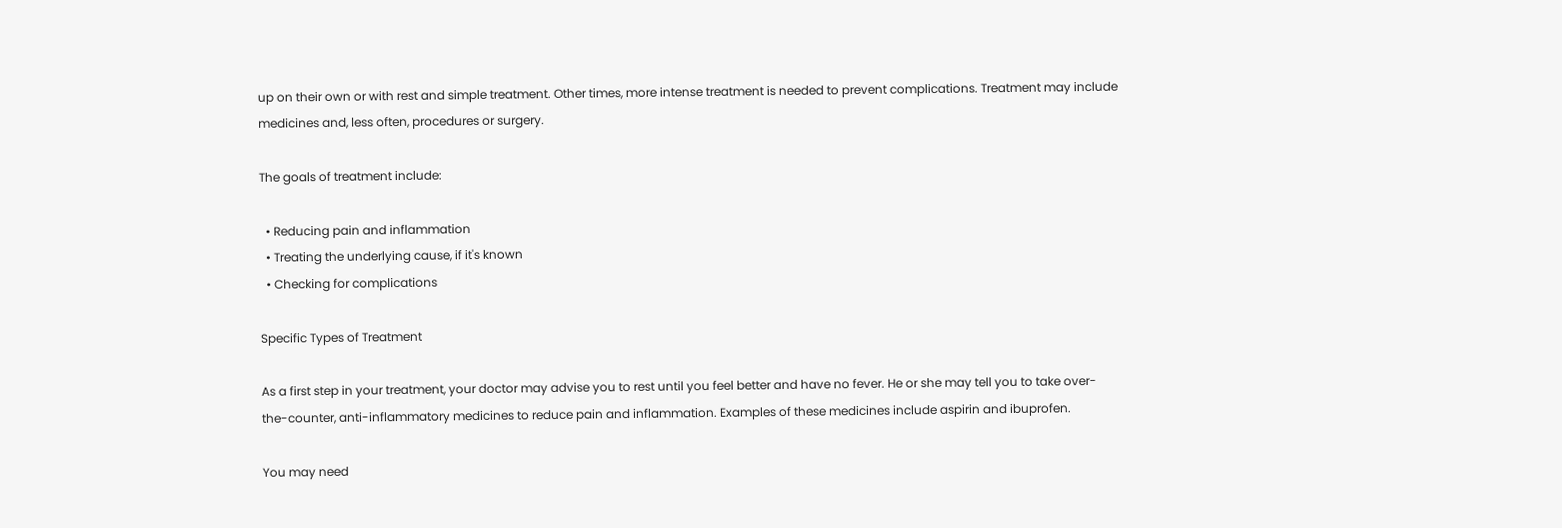up on their own or with rest and simple treatment. Other times, more intense treatment is needed to prevent complications. Treatment may include medicines and, less often, procedures or surgery.

The goals of treatment include:

  • Reducing pain and inflammation
  • Treating the underlying cause, if it's known
  • Checking for complications

Specific Types of Treatment

As a first step in your treatment, your doctor may advise you to rest until you feel better and have no fever. He or she may tell you to take over-the-counter, anti-inflammatory medicines to reduce pain and inflammation. Examples of these medicines include aspirin and ibuprofen.

You may need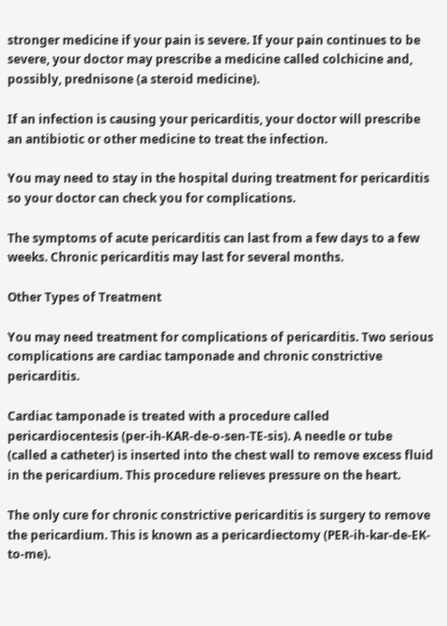stronger medicine if your pain is severe. If your pain continues to be severe, your doctor may prescribe a medicine called colchicine and, possibly, prednisone (a steroid medicine).

If an infection is causing your pericarditis, your doctor will prescribe an antibiotic or other medicine to treat the infection.

You may need to stay in the hospital during treatment for pericarditis so your doctor can check you for complications.

The symptoms of acute pericarditis can last from a few days to a few weeks. Chronic pericarditis may last for several months.

Other Types of Treatment

You may need treatment for complications of pericarditis. Two serious complications are cardiac tamponade and chronic constrictive pericarditis.

Cardiac tamponade is treated with a procedure called pericardiocentesis (per-ih-KAR-de-o-sen-TE-sis). A needle or tube (called a catheter) is inserted into the chest wall to remove excess fluid in the pericardium. This procedure relieves pressure on the heart.

The only cure for chronic constrictive pericarditis is surgery to remove the pericardium. This is known as a pericardiectomy (PER-ih-kar-de-EK-to-me).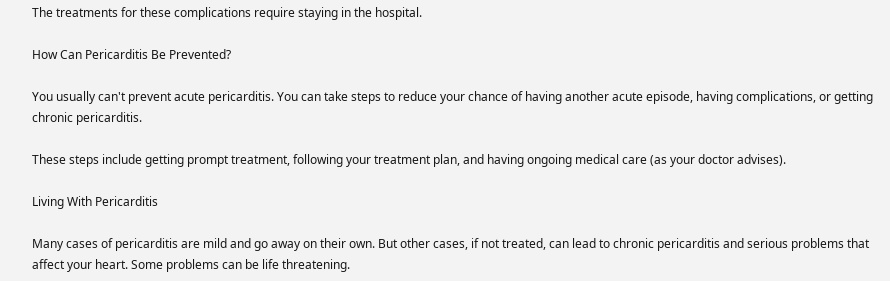The treatments for these complications require staying in the hospital.

How Can Pericarditis Be Prevented?

You usually can't prevent acute pericarditis. You can take steps to reduce your chance of having another acute episode, having complications, or getting chronic pericarditis.

These steps include getting prompt treatment, following your treatment plan, and having ongoing medical care (as your doctor advises).

Living With Pericarditis

Many cases of pericarditis are mild and go away on their own. But other cases, if not treated, can lead to chronic pericarditis and serious problems that affect your heart. Some problems can be life threatening.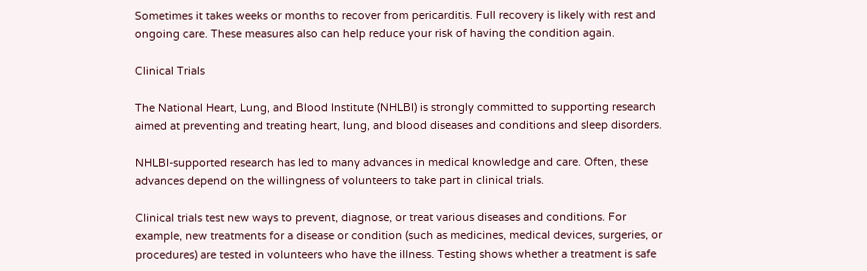Sometimes it takes weeks or months to recover from pericarditis. Full recovery is likely with rest and ongoing care. These measures also can help reduce your risk of having the condition again.

Clinical Trials

The National Heart, Lung, and Blood Institute (NHLBI) is strongly committed to supporting research aimed at preventing and treating heart, lung, and blood diseases and conditions and sleep disorders.

NHLBI-supported research has led to many advances in medical knowledge and care. Often, these advances depend on the willingness of volunteers to take part in clinical trials.

Clinical trials test new ways to prevent, diagnose, or treat various diseases and conditions. For example, new treatments for a disease or condition (such as medicines, medical devices, surgeries, or procedures) are tested in volunteers who have the illness. Testing shows whether a treatment is safe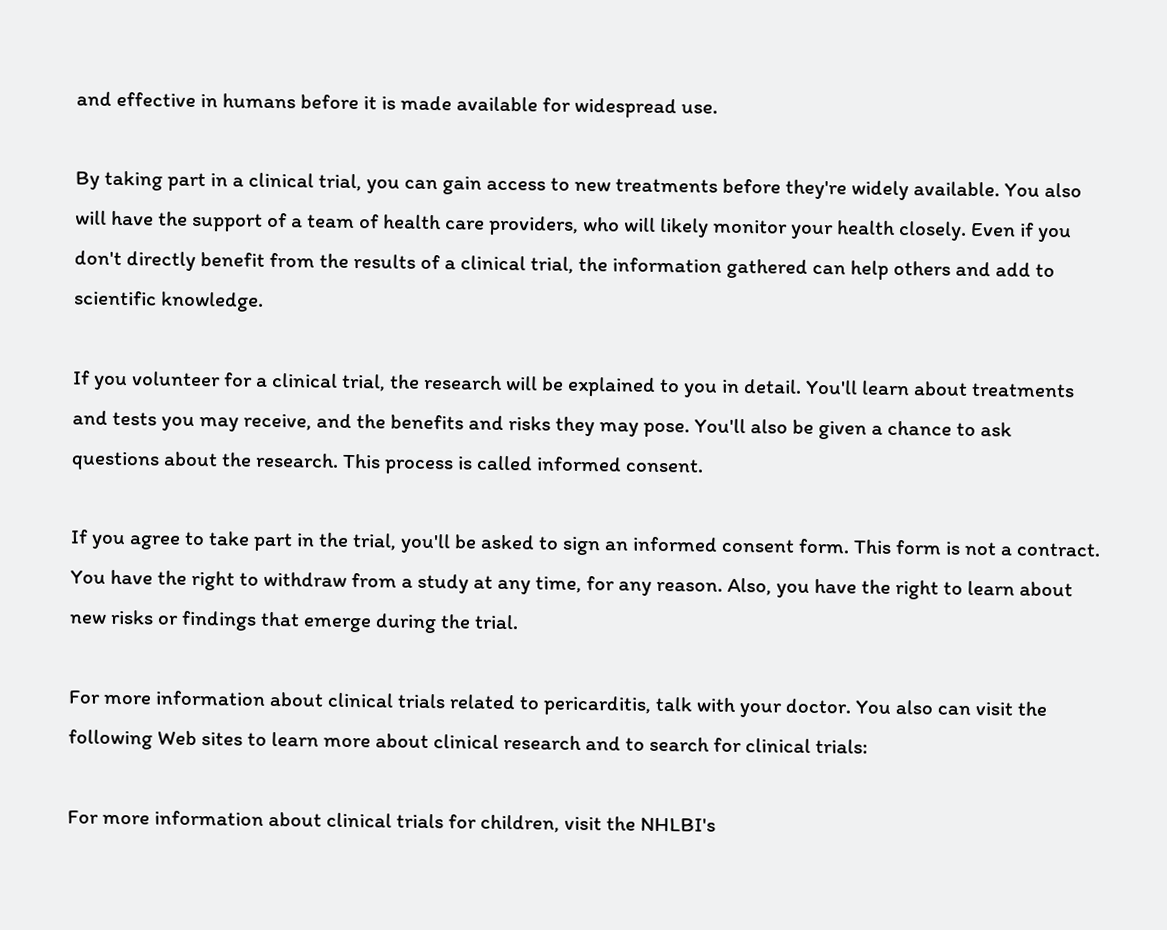and effective in humans before it is made available for widespread use.

By taking part in a clinical trial, you can gain access to new treatments before they're widely available. You also will have the support of a team of health care providers, who will likely monitor your health closely. Even if you don't directly benefit from the results of a clinical trial, the information gathered can help others and add to scientific knowledge.

If you volunteer for a clinical trial, the research will be explained to you in detail. You'll learn about treatments and tests you may receive, and the benefits and risks they may pose. You'll also be given a chance to ask questions about the research. This process is called informed consent.

If you agree to take part in the trial, you'll be asked to sign an informed consent form. This form is not a contract. You have the right to withdraw from a study at any time, for any reason. Also, you have the right to learn about new risks or findings that emerge during the trial.

For more information about clinical trials related to pericarditis, talk with your doctor. You also can visit the following Web sites to learn more about clinical research and to search for clinical trials:

For more information about clinical trials for children, visit the NHLBI's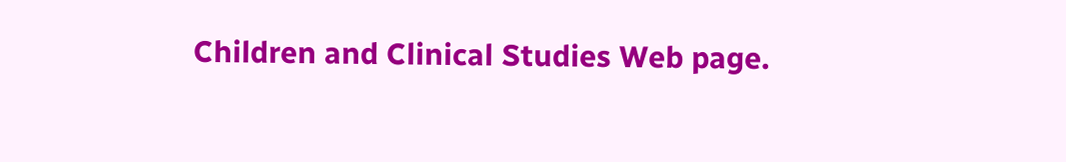Children and Clinical Studies Web page.